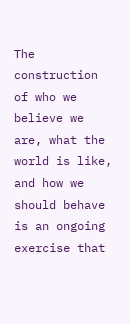The construction of who we believe we are, what the world is like, and how we should behave is an ongoing exercise that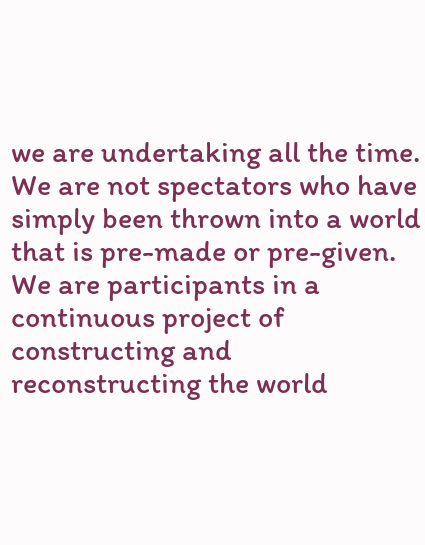we are undertaking all the time. We are not spectators who have simply been thrown into a world that is pre-made or pre-given. We are participants in a continuous project of constructing and reconstructing the world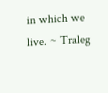in which we live. ~ Traleg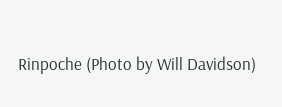Rinpoche (Photo by Will Davidson)